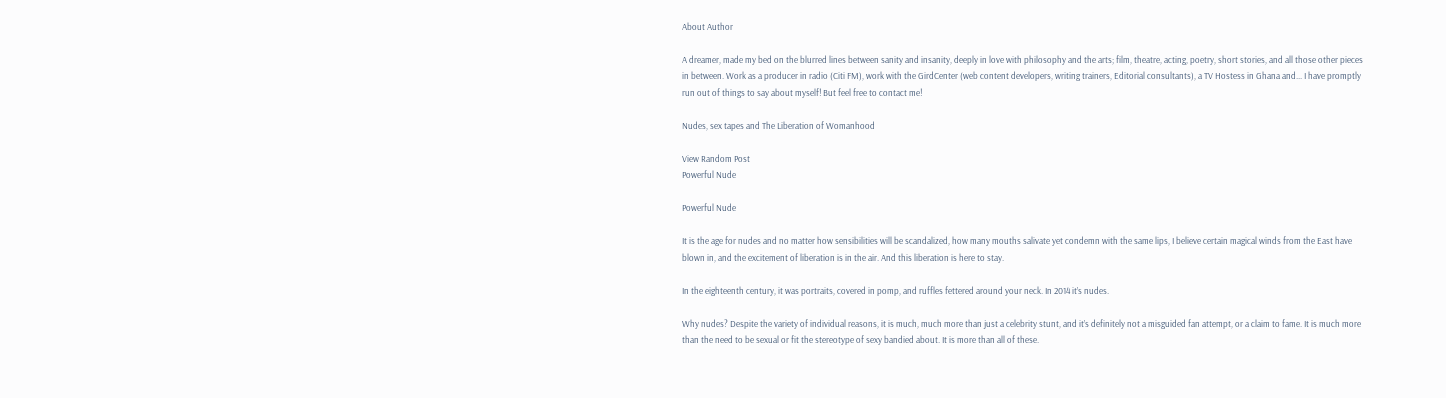About Author

A dreamer, made my bed on the blurred lines between sanity and insanity, deeply in love with philosophy and the arts; film, theatre, acting, poetry, short stories, and all those other pieces in between. Work as a producer in radio (Citi FM), work with the GirdCenter (web content developers, writing trainers, Editorial consultants), a TV Hostess in Ghana and... I have promptly run out of things to say about myself! But feel free to contact me!

Nudes, sex tapes and The Liberation of Womanhood

View Random Post
Powerful Nude

Powerful Nude

It is the age for nudes and no matter how sensibilities will be scandalized, how many mouths salivate yet condemn with the same lips, I believe certain magical winds from the East have blown in, and the excitement of liberation is in the air. And this liberation is here to stay.

In the eighteenth century, it was portraits, covered in pomp, and ruffles fettered around your neck. In 2014 it’s nudes.

Why nudes? Despite the variety of individual reasons, it is much, much more than just a celebrity stunt, and it’s definitely not a misguided fan attempt, or a claim to fame. It is much more than the need to be sexual or fit the stereotype of sexy bandied about. It is more than all of these.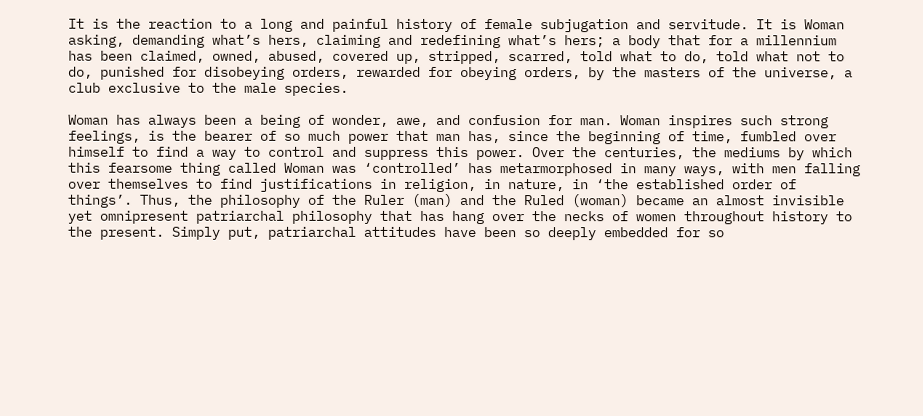It is the reaction to a long and painful history of female subjugation and servitude. It is Woman asking, demanding what’s hers, claiming and redefining what’s hers; a body that for a millennium has been claimed, owned, abused, covered up, stripped, scarred, told what to do, told what not to do, punished for disobeying orders, rewarded for obeying orders, by the masters of the universe, a club exclusive to the male species.

Woman has always been a being of wonder, awe, and confusion for man. Woman inspires such strong feelings, is the bearer of so much power that man has, since the beginning of time, fumbled over himself to find a way to control and suppress this power. Over the centuries, the mediums by which this fearsome thing called Woman was ‘controlled’ has metarmorphosed in many ways, with men falling over themselves to find justifications in religion, in nature, in ‘the established order of things’. Thus, the philosophy of the Ruler (man) and the Ruled (woman) became an almost invisible yet omnipresent patriarchal philosophy that has hang over the necks of women throughout history to the present. Simply put, patriarchal attitudes have been so deeply embedded for so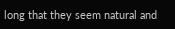long that they seem natural and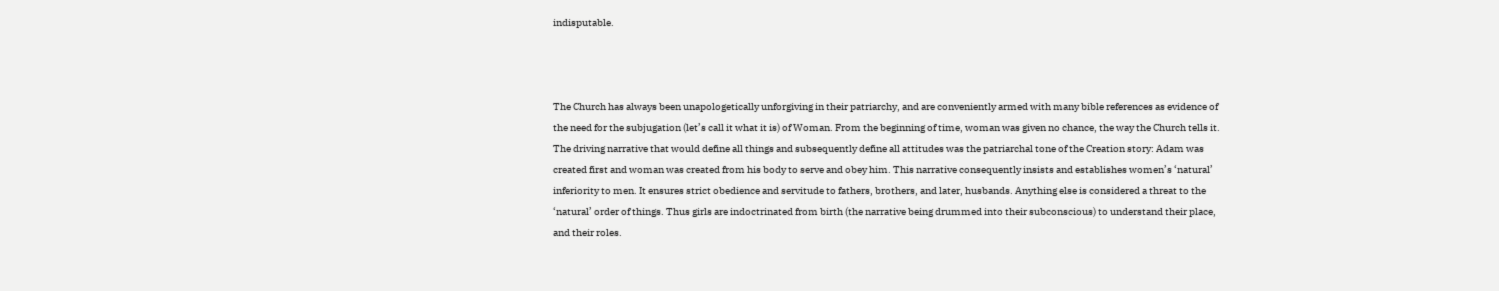indisputable.



The Church has always been unapologetically unforgiving in their patriarchy, and are conveniently armed with many bible references as evidence of the need for the subjugation (let’s call it what it is) of Woman. From the beginning of time, woman was given no chance, the way the Church tells it. The driving narrative that would define all things and subsequently define all attitudes was the patriarchal tone of the Creation story: Adam was created first and woman was created from his body to serve and obey him. This narrative consequently insists and establishes women’s ‘natural’ inferiority to men. It ensures strict obedience and servitude to fathers, brothers, and later, husbands. Anything else is considered a threat to the ‘natural’ order of things. Thus girls are indoctrinated from birth (the narrative being drummed into their subconscious) to understand their place, and their roles.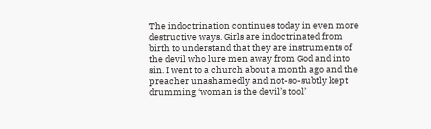The indoctrination continues today in even more destructive ways. Girls are indoctrinated from birth to understand that they are instruments of the devil who lure men away from God and into sin. I went to a church about a month ago and the preacher unashamedly and not-so-subtly kept drumming ‘woman is the devil’s tool’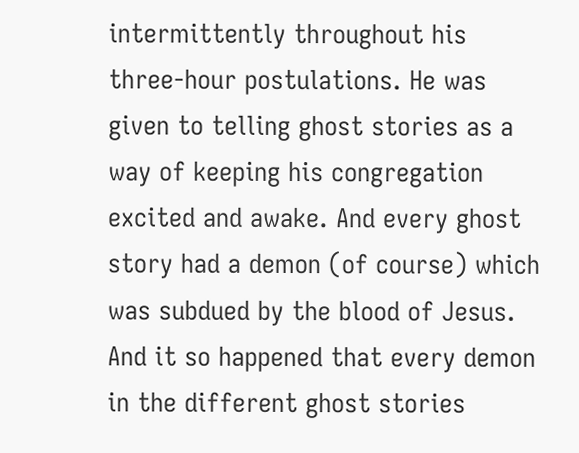intermittently throughout his three-hour postulations. He was given to telling ghost stories as a way of keeping his congregation excited and awake. And every ghost story had a demon (of course) which was subdued by the blood of Jesus. And it so happened that every demon in the different ghost stories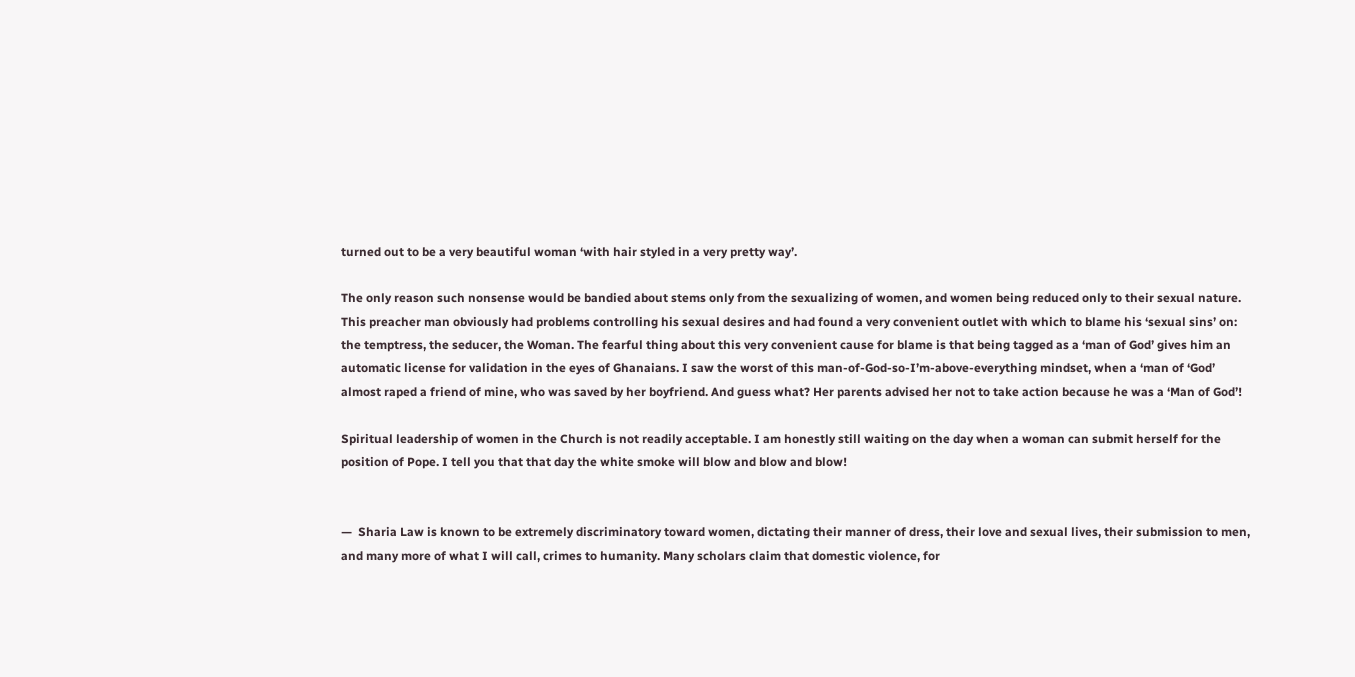turned out to be a very beautiful woman ‘with hair styled in a very pretty way’.

The only reason such nonsense would be bandied about stems only from the sexualizing of women, and women being reduced only to their sexual nature. This preacher man obviously had problems controlling his sexual desires and had found a very convenient outlet with which to blame his ‘sexual sins’ on: the temptress, the seducer, the Woman. The fearful thing about this very convenient cause for blame is that being tagged as a ‘man of God’ gives him an automatic license for validation in the eyes of Ghanaians. I saw the worst of this man-of-God-so-I’m-above-everything mindset, when a ‘man of ‘God’ almost raped a friend of mine, who was saved by her boyfriend. And guess what? Her parents advised her not to take action because he was a ‘Man of God’!

Spiritual leadership of women in the Church is not readily acceptable. I am honestly still waiting on the day when a woman can submit herself for the position of Pope. I tell you that that day the white smoke will blow and blow and blow!


—  Sharia Law is known to be extremely discriminatory toward women, dictating their manner of dress, their love and sexual lives, their submission to men, and many more of what I will call, crimes to humanity. Many scholars claim that domestic violence, for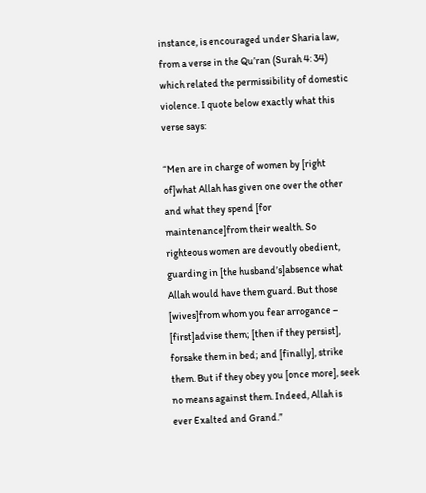instance, is encouraged under Sharia law, from a verse in the Qu’ran (Surah 4: 34) which related the permissibility of domestic violence. I quote below exactly what this verse says:

“Men are in charge of women by [right of]what Allah has given one over the other and what they spend [for maintenance]from their wealth. So righteous women are devoutly obedient, guarding in [the husband’s]absence what Allah would have them guard. But those [wives]from whom you fear arrogance – [first]advise them; [then if they persist], forsake them in bed; and [finally], strike them. But if they obey you [once more], seek no means against them. Indeed, Allah is ever Exalted and Grand.”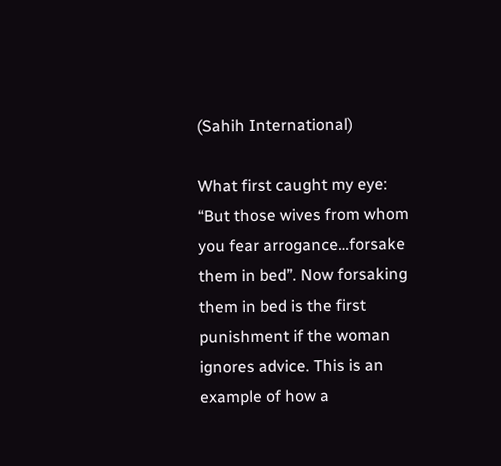(Sahih International)

What first caught my eye: “But those wives from whom you fear arrogance…forsake them in bed”. Now forsaking them in bed is the first punishment if the woman ignores advice. This is an example of how a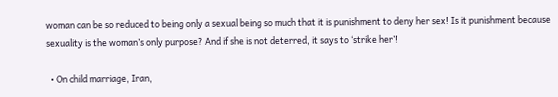woman can be so reduced to being only a sexual being so much that it is punishment to deny her sex! Is it punishment because sexuality is the woman’s only purpose? And if she is not deterred, it says to ‘strike her’!

  • On child marriage, Iran,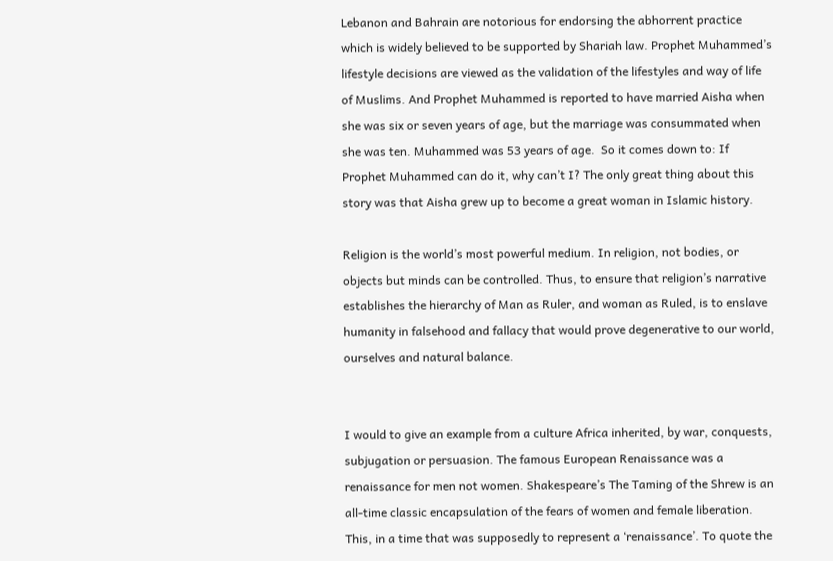Lebanon and Bahrain are notorious for endorsing the abhorrent practice which is widely believed to be supported by Shariah law. Prophet Muhammed’s lifestyle decisions are viewed as the validation of the lifestyles and way of life of Muslims. And Prophet Muhammed is reported to have married Aisha when she was six or seven years of age, but the marriage was consummated when she was ten. Muhammed was 53 years of age.  So it comes down to: If Prophet Muhammed can do it, why can’t I? The only great thing about this story was that Aisha grew up to become a great woman in Islamic history.

Religion is the world’s most powerful medium. In religion, not bodies, or objects but minds can be controlled. Thus, to ensure that religion’s narrative establishes the hierarchy of Man as Ruler, and woman as Ruled, is to enslave humanity in falsehood and fallacy that would prove degenerative to our world, ourselves and natural balance.


I would to give an example from a culture Africa inherited, by war, conquests, subjugation or persuasion. The famous European Renaissance was a renaissance for men not women. Shakespeare’s The Taming of the Shrew is an all-time classic encapsulation of the fears of women and female liberation. This, in a time that was supposedly to represent a ‘renaissance’. To quote the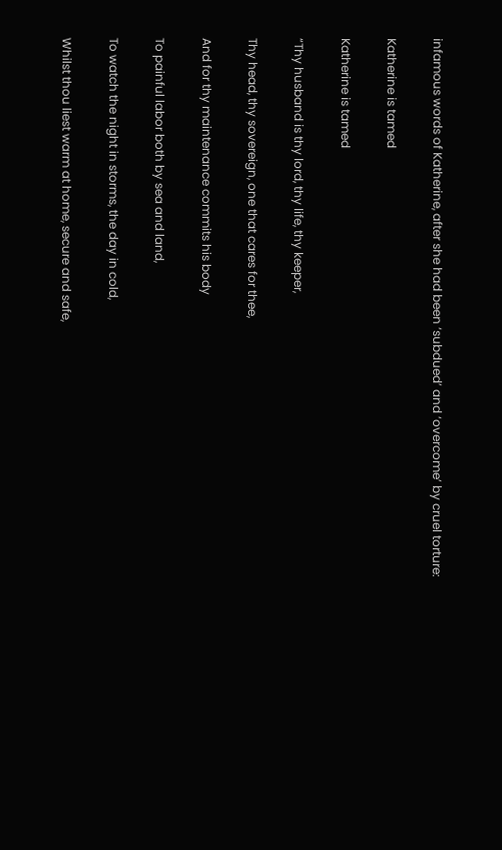infamous words of Katherine, after she had been ‘subdued’ and ‘overcome’ by cruel torture:

Katherine is tamed

Katherine is tamed

“Thy husband is thy lord, thy life, thy keeper,

Thy head, thy sovereign, one that cares for thee,

And for thy maintenance commits his body

To painful labor both by sea and land,

To watch the night in storms, the day in cold,

Whilst thou liest warm at home, secure and safe,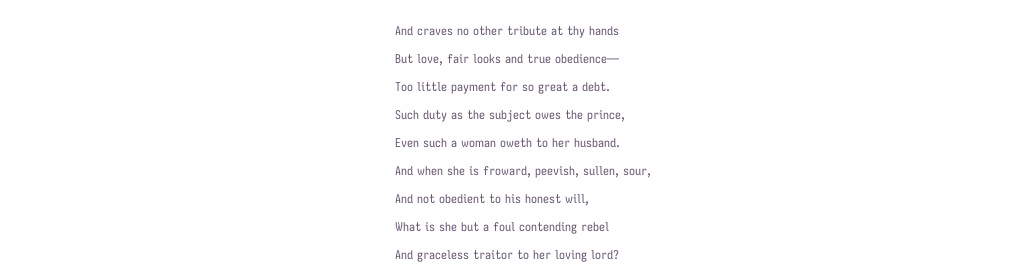And craves no other tribute at thy hands

But love, fair looks and true obedience—

Too little payment for so great a debt.

Such duty as the subject owes the prince,

Even such a woman oweth to her husband.

And when she is froward, peevish, sullen, sour,

And not obedient to his honest will,

What is she but a foul contending rebel

And graceless traitor to her loving lord?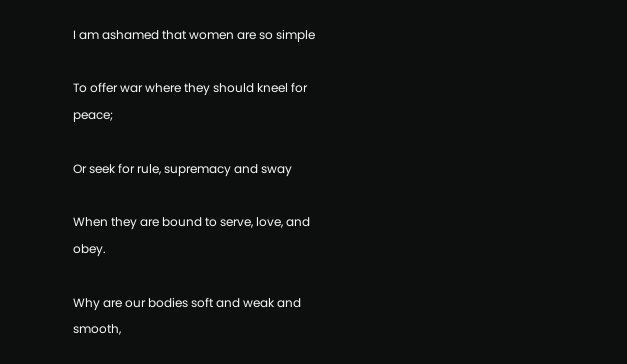I am ashamed that women are so simple

To offer war where they should kneel for peace;

Or seek for rule, supremacy and sway

When they are bound to serve, love, and obey.

Why are our bodies soft and weak and smooth,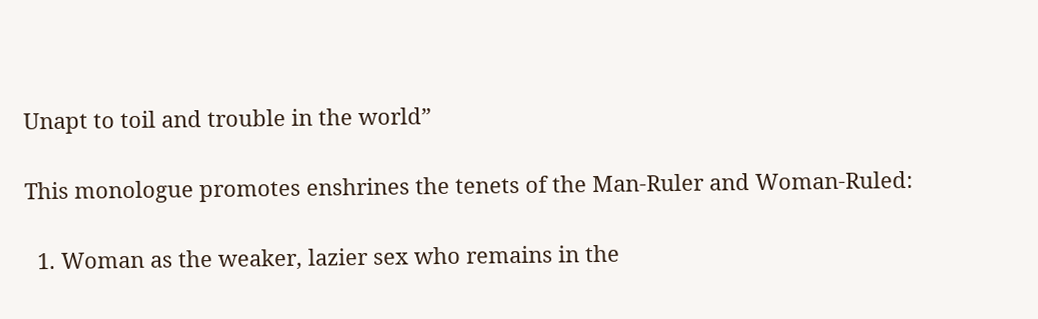Unapt to toil and trouble in the world”

This monologue promotes enshrines the tenets of the Man-Ruler and Woman-Ruled:

  1. Woman as the weaker, lazier sex who remains in the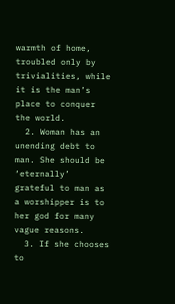warmth of home, troubled only by trivialities, while it is the man’s place to conquer the world.
  2. Woman has an unending debt to man. She should be ‘eternally’ grateful to man as a worshipper is to her god for many vague reasons.
  3. If she chooses to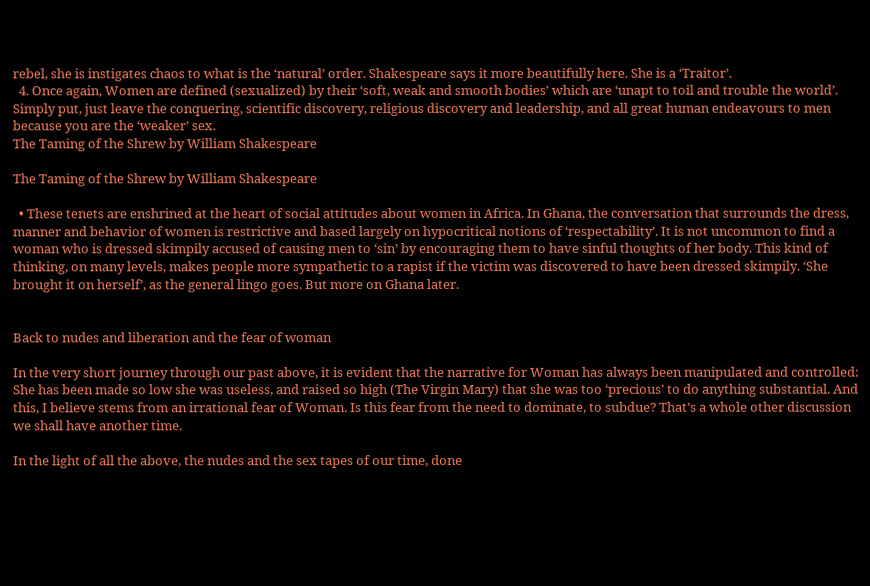rebel, she is instigates chaos to what is the ‘natural’ order. Shakespeare says it more beautifully here. She is a ‘Traitor’.
  4. Once again, Women are defined (sexualized) by their ‘soft, weak and smooth bodies’ which are ‘unapt to toil and trouble the world’. Simply put, just leave the conquering, scientific discovery, religious discovery and leadership, and all great human endeavours to men because you are the ‘weaker’ sex.
The Taming of the Shrew by William Shakespeare

The Taming of the Shrew by William Shakespeare

  • These tenets are enshrined at the heart of social attitudes about women in Africa. In Ghana, the conversation that surrounds the dress, manner and behavior of women is restrictive and based largely on hypocritical notions of ‘respectability’. It is not uncommon to find a woman who is dressed skimpily accused of causing men to ‘sin’ by encouraging them to have sinful thoughts of her body. This kind of thinking, on many levels, makes people more sympathetic to a rapist if the victim was discovered to have been dressed skimpily. ‘She brought it on herself’, as the general lingo goes. But more on Ghana later.


Back to nudes and liberation and the fear of woman

In the very short journey through our past above, it is evident that the narrative for Woman has always been manipulated and controlled: She has been made so low she was useless, and raised so high (The Virgin Mary) that she was too ‘precious’ to do anything substantial. And this, I believe stems from an irrational fear of Woman. Is this fear from the need to dominate, to subdue? That’s a whole other discussion we shall have another time.

In the light of all the above, the nudes and the sex tapes of our time, done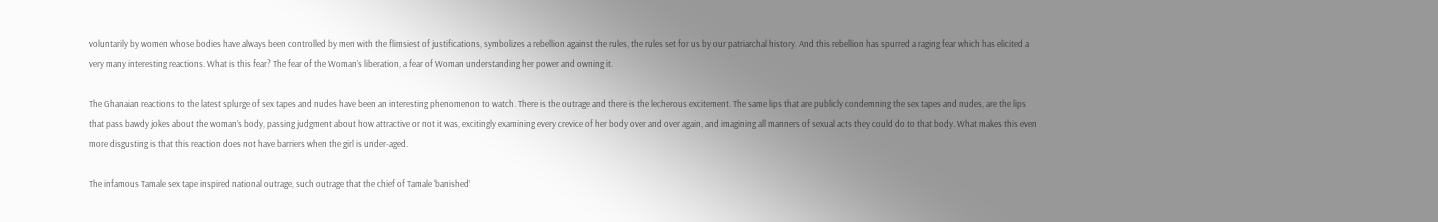voluntarily by women whose bodies have always been controlled by men with the flimsiest of justifications, symbolizes a rebellion against the rules, the rules set for us by our patriarchal history. And this rebellion has spurred a raging fear which has elicited a very many interesting reactions. What is this fear? The fear of the Woman’s liberation, a fear of Woman understanding her power and owning it.

The Ghanaian reactions to the latest splurge of sex tapes and nudes have been an interesting phenomenon to watch. There is the outrage and there is the lecherous excitement. The same lips that are publicly condemning the sex tapes and nudes, are the lips that pass bawdy jokes about the woman’s body, passing judgment about how attractive or not it was, excitingly examining every crevice of her body over and over again, and imagining all manners of sexual acts they could do to that body. What makes this even more disgusting is that this reaction does not have barriers when the girl is under-aged.

The infamous Tamale sex tape inspired national outrage, such outrage that the chief of Tamale ‘banished’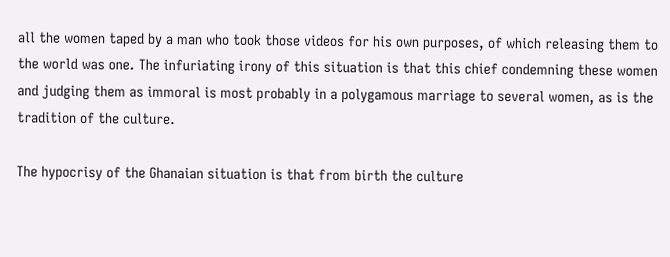all the women taped by a man who took those videos for his own purposes, of which releasing them to the world was one. The infuriating irony of this situation is that this chief condemning these women and judging them as immoral is most probably in a polygamous marriage to several women, as is the tradition of the culture.

The hypocrisy of the Ghanaian situation is that from birth the culture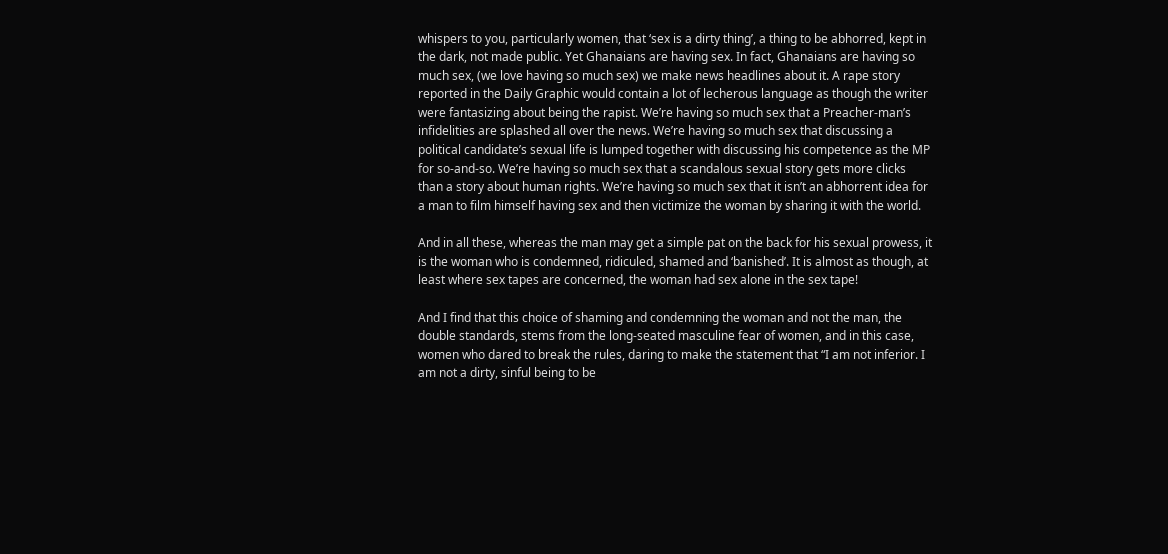whispers to you, particularly women, that ‘sex is a dirty thing’, a thing to be abhorred, kept in the dark, not made public. Yet Ghanaians are having sex. In fact, Ghanaians are having so much sex, (we love having so much sex) we make news headlines about it. A rape story reported in the Daily Graphic would contain a lot of lecherous language as though the writer were fantasizing about being the rapist. We’re having so much sex that a Preacher-man’s infidelities are splashed all over the news. We’re having so much sex that discussing a political candidate’s sexual life is lumped together with discussing his competence as the MP for so-and-so. We’re having so much sex that a scandalous sexual story gets more clicks than a story about human rights. We’re having so much sex that it isn’t an abhorrent idea for a man to film himself having sex and then victimize the woman by sharing it with the world.

And in all these, whereas the man may get a simple pat on the back for his sexual prowess, it is the woman who is condemned, ridiculed, shamed and ‘banished’. It is almost as though, at least where sex tapes are concerned, the woman had sex alone in the sex tape!

And I find that this choice of shaming and condemning the woman and not the man, the double standards, stems from the long-seated masculine fear of women, and in this case, women who dared to break the rules, daring to make the statement that “I am not inferior. I am not a dirty, sinful being to be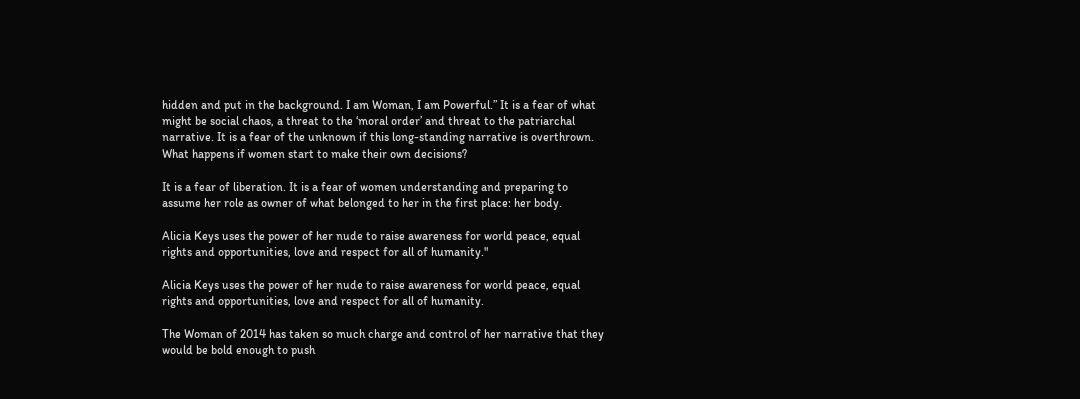hidden and put in the background. I am Woman, I am Powerful.” It is a fear of what might be social chaos, a threat to the ‘moral order’ and threat to the patriarchal narrative. It is a fear of the unknown if this long-standing narrative is overthrown. What happens if women start to make their own decisions?

It is a fear of liberation. It is a fear of women understanding and preparing to assume her role as owner of what belonged to her in the first place: her body.

Alicia Keys uses the power of her nude to raise awareness for world peace, equal rights and opportunities, love and respect for all of humanity."

Alicia Keys uses the power of her nude to raise awareness for world peace, equal rights and opportunities, love and respect for all of humanity.

The Woman of 2014 has taken so much charge and control of her narrative that they would be bold enough to push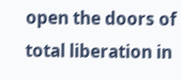open the doors of total liberation in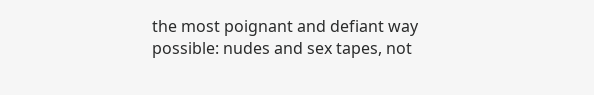the most poignant and defiant way possible: nudes and sex tapes, not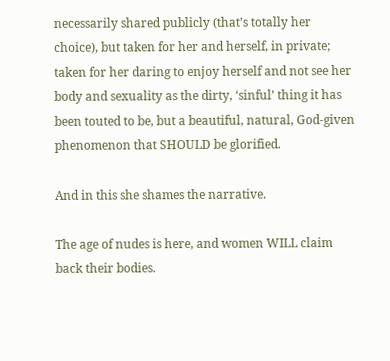necessarily shared publicly (that’s totally her choice), but taken for her and herself, in private; taken for her daring to enjoy herself and not see her body and sexuality as the dirty, ‘sinful’ thing it has been touted to be, but a beautiful, natural, God-given phenomenon that SHOULD be glorified.

And in this she shames the narrative.

The age of nudes is here, and women WILL claim back their bodies.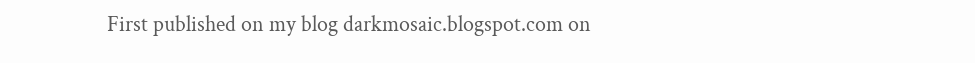First published on my blog darkmosaic.blogspot.com on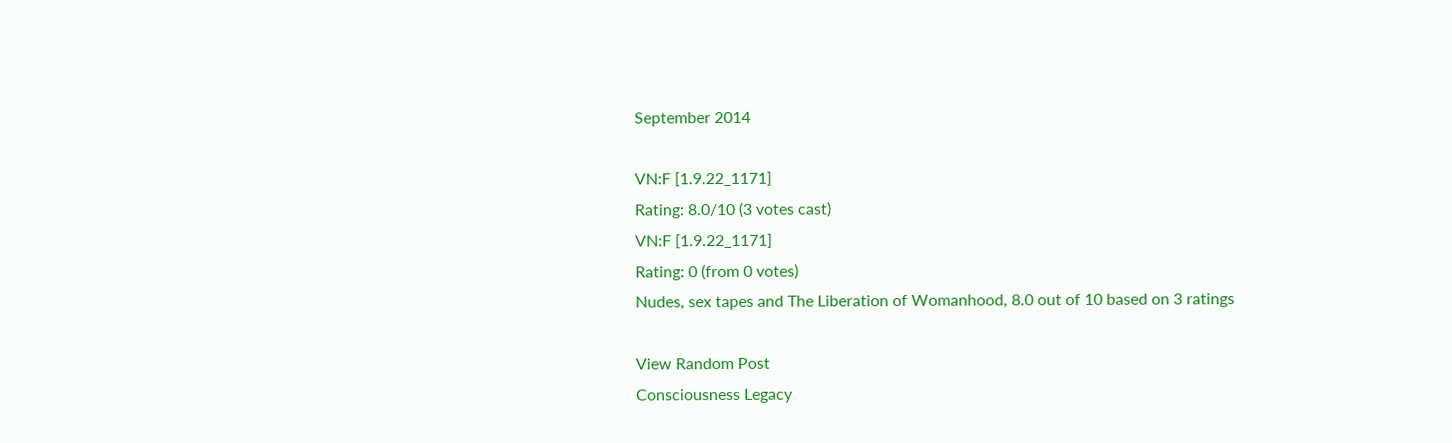September 2014

VN:F [1.9.22_1171]
Rating: 8.0/10 (3 votes cast)
VN:F [1.9.22_1171]
Rating: 0 (from 0 votes)
Nudes, sex tapes and The Liberation of Womanhood, 8.0 out of 10 based on 3 ratings

View Random Post
Consciousness Legacy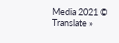Media 2021 ©
Translate »